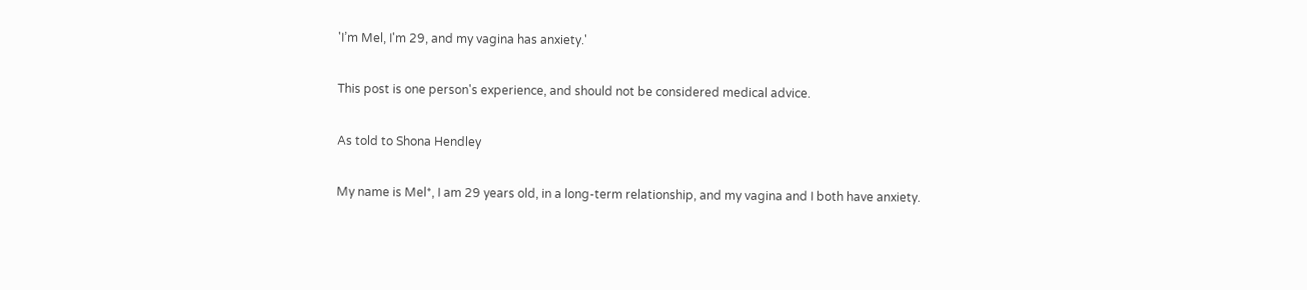'I’m Mel, I'm 29, and my vagina has anxiety.'

This post is one person's experience, and should not be considered medical advice.

As told to Shona Hendley

My name is Mel*, I am 29 years old, in a long-term relationship, and my vagina and I both have anxiety.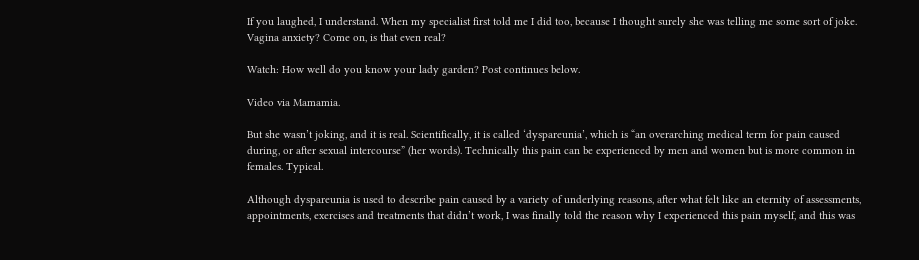If you laughed, I understand. When my specialist first told me I did too, because I thought surely she was telling me some sort of joke. Vagina anxiety? Come on, is that even real?

Watch: How well do you know your lady garden? Post continues below.

Video via Mamamia.

But she wasn’t joking, and it is real. Scientifically, it is called ‘dyspareunia’, which is “an overarching medical term for pain caused during, or after sexual intercourse” (her words). Technically this pain can be experienced by men and women but is more common in females. Typical.

Although dyspareunia is used to describe pain caused by a variety of underlying reasons, after what felt like an eternity of assessments, appointments, exercises and treatments that didn’t work, I was finally told the reason why I experienced this pain myself, and this was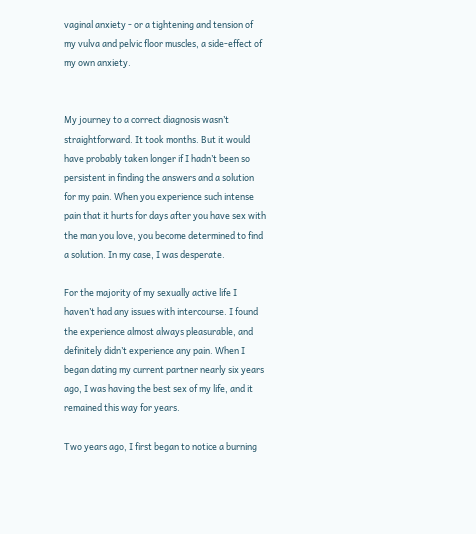vaginal anxiety - or a tightening and tension of my vulva and pelvic floor muscles, a side-effect of my own anxiety.


My journey to a correct diagnosis wasn’t straightforward. It took months. But it would have probably taken longer if I hadn’t been so persistent in finding the answers and a solution for my pain. When you experience such intense pain that it hurts for days after you have sex with the man you love, you become determined to find a solution. In my case, I was desperate.

For the majority of my sexually active life I haven’t had any issues with intercourse. I found the experience almost always pleasurable, and definitely didn’t experience any pain. When I began dating my current partner nearly six years ago, I was having the best sex of my life, and it remained this way for years.

Two years ago, I first began to notice a burning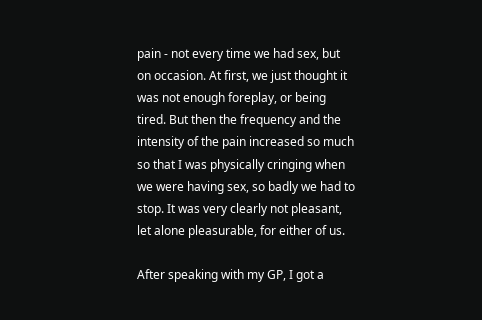pain - not every time we had sex, but on occasion. At first, we just thought it was not enough foreplay, or being tired. But then the frequency and the intensity of the pain increased so much so that I was physically cringing when we were having sex, so badly we had to stop. It was very clearly not pleasant, let alone pleasurable, for either of us.

After speaking with my GP, I got a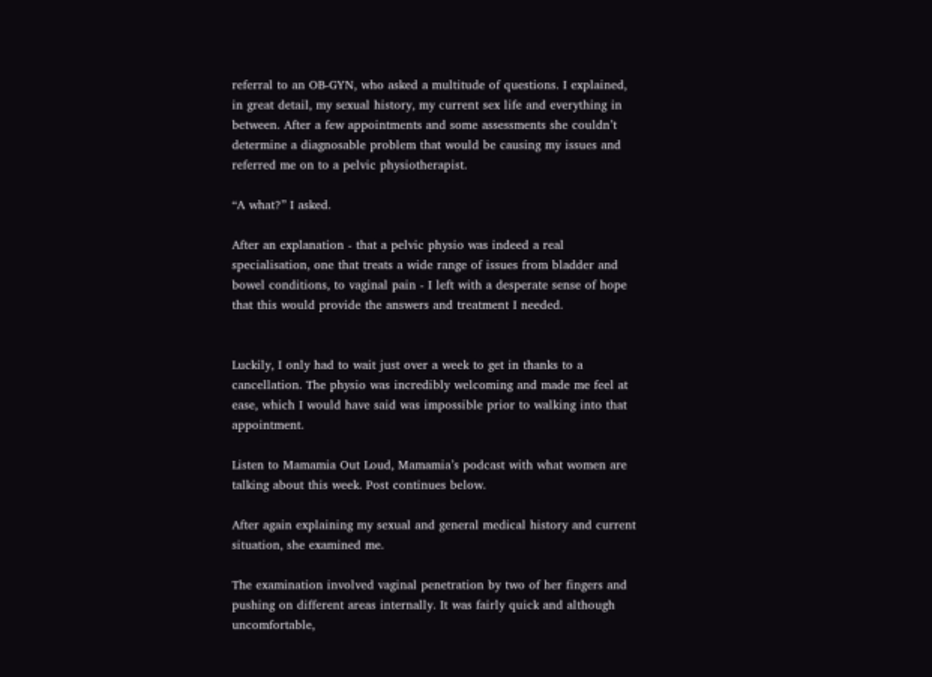referral to an OB-GYN, who asked a multitude of questions. I explained, in great detail, my sexual history, my current sex life and everything in between. After a few appointments and some assessments she couldn’t determine a diagnosable problem that would be causing my issues and referred me on to a pelvic physiotherapist.

“A what?” I asked.

After an explanation - that a pelvic physio was indeed a real specialisation, one that treats a wide range of issues from bladder and bowel conditions, to vaginal pain - I left with a desperate sense of hope that this would provide the answers and treatment I needed.


Luckily, I only had to wait just over a week to get in thanks to a cancellation. The physio was incredibly welcoming and made me feel at ease, which I would have said was impossible prior to walking into that appointment.

Listen to Mamamia Out Loud, Mamamia’s podcast with what women are talking about this week. Post continues below.

After again explaining my sexual and general medical history and current situation, she examined me.

The examination involved vaginal penetration by two of her fingers and pushing on different areas internally. It was fairly quick and although uncomfortable,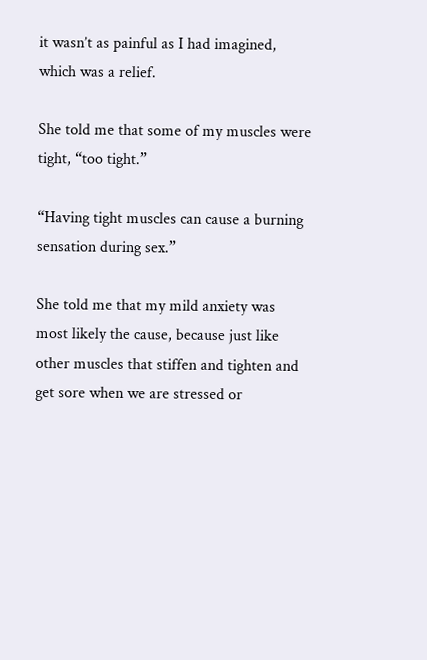it wasn’t as painful as I had imagined, which was a relief.

She told me that some of my muscles were tight, “too tight.”

“Having tight muscles can cause a burning sensation during sex.”

She told me that my mild anxiety was most likely the cause, because just like other muscles that stiffen and tighten and get sore when we are stressed or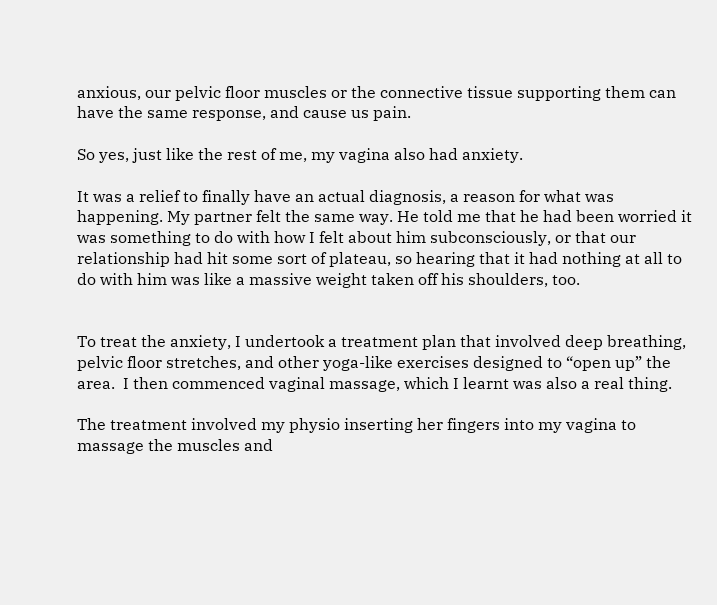anxious, our pelvic floor muscles or the connective tissue supporting them can have the same response, and cause us pain.

So yes, just like the rest of me, my vagina also had anxiety.

It was a relief to finally have an actual diagnosis, a reason for what was happening. My partner felt the same way. He told me that he had been worried it was something to do with how I felt about him subconsciously, or that our relationship had hit some sort of plateau, so hearing that it had nothing at all to do with him was like a massive weight taken off his shoulders, too.


To treat the anxiety, I undertook a treatment plan that involved deep breathing, pelvic floor stretches, and other yoga-like exercises designed to “open up” the area.  I then commenced vaginal massage, which I learnt was also a real thing.

The treatment involved my physio inserting her fingers into my vagina to massage the muscles and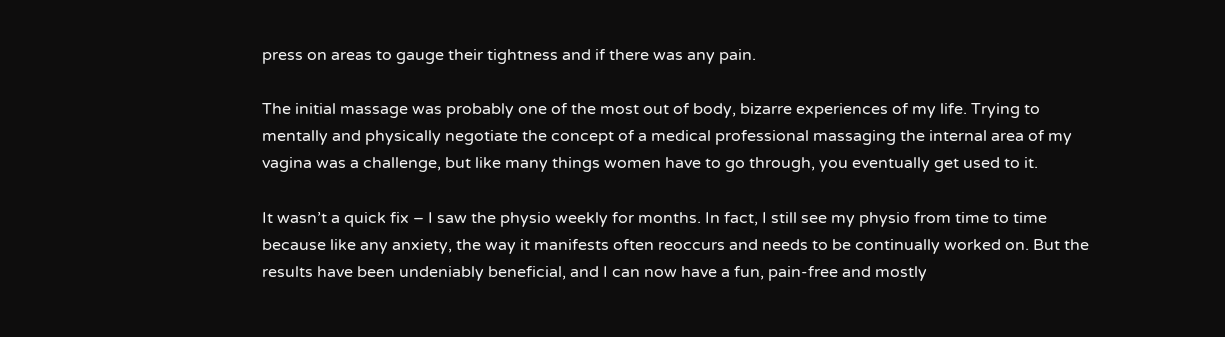press on areas to gauge their tightness and if there was any pain.

The initial massage was probably one of the most out of body, bizarre experiences of my life. Trying to mentally and physically negotiate the concept of a medical professional massaging the internal area of my vagina was a challenge, but like many things women have to go through, you eventually get used to it.

It wasn’t a quick fix – I saw the physio weekly for months. In fact, I still see my physio from time to time because like any anxiety, the way it manifests often reoccurs and needs to be continually worked on. But the results have been undeniably beneficial, and I can now have a fun, pain-free and mostly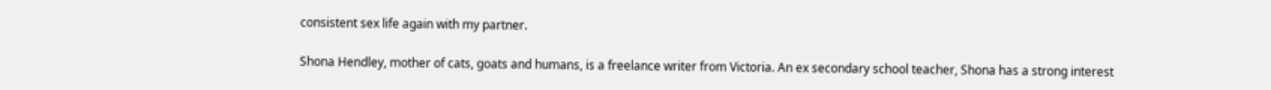consistent sex life again with my partner.

Shona Hendley, mother of cats, goats and humans, is a freelance writer from Victoria. An ex secondary school teacher, Shona has a strong interest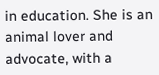in education. She is an animal lover and advocate, with a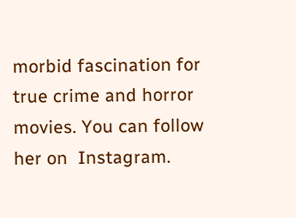morbid fascination for true crime and horror movies. You can follow her on  Instagram.